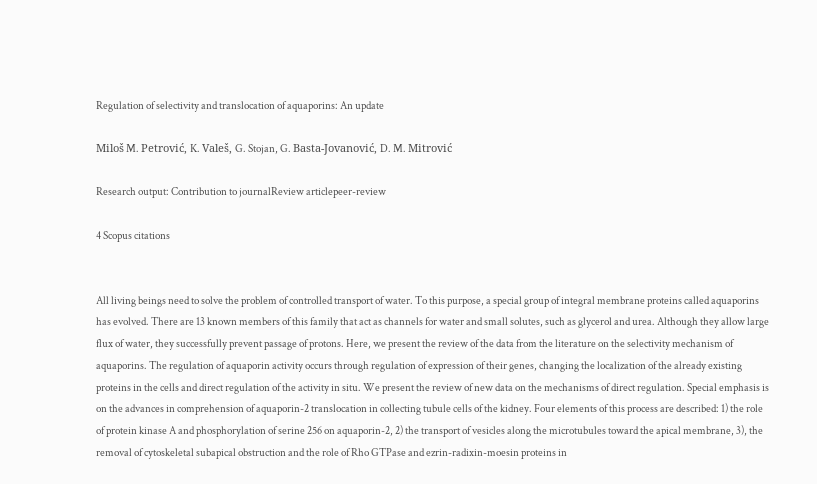Regulation of selectivity and translocation of aquaporins: An update

Miloš M. Petrović, K. Valeš, G. Stojan, G. Basta-Jovanović, D. M. Mitrović

Research output: Contribution to journalReview articlepeer-review

4 Scopus citations


All living beings need to solve the problem of controlled transport of water. To this purpose, a special group of integral membrane proteins called aquaporins has evolved. There are 13 known members of this family that act as channels for water and small solutes, such as glycerol and urea. Although they allow large flux of water, they successfully prevent passage of protons. Here, we present the review of the data from the literature on the selectivity mechanism of aquaporins. The regulation of aquaporin activity occurs through regulation of expression of their genes, changing the localization of the already existing proteins in the cells and direct regulation of the activity in situ. We present the review of new data on the mechanisms of direct regulation. Special emphasis is on the advances in comprehension of aquaporin-2 translocation in collecting tubule cells of the kidney. Four elements of this process are described: 1) the role of protein kinase A and phosphorylation of serine 256 on aquaporin-2, 2) the transport of vesicles along the microtubules toward the apical membrane, 3), the removal of cytoskeletal subapical obstruction and the role of Rho GTPase and ezrin-radixin-moesin proteins in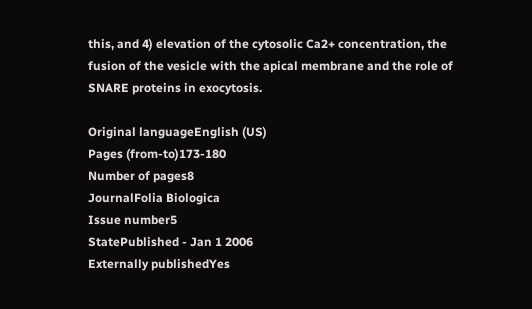this, and 4) elevation of the cytosolic Ca2+ concentration, the fusion of the vesicle with the apical membrane and the role of SNARE proteins in exocytosis.

Original languageEnglish (US)
Pages (from-to)173-180
Number of pages8
JournalFolia Biologica
Issue number5
StatePublished - Jan 1 2006
Externally publishedYes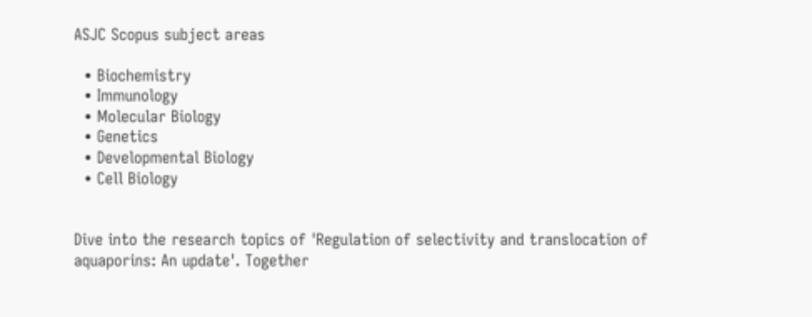ASJC Scopus subject areas

  • Biochemistry
  • Immunology
  • Molecular Biology
  • Genetics
  • Developmental Biology
  • Cell Biology


Dive into the research topics of 'Regulation of selectivity and translocation of aquaporins: An update'. Together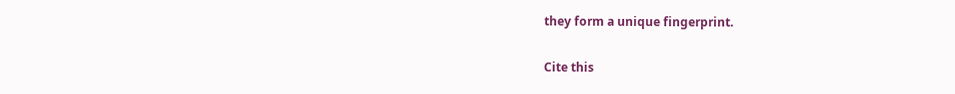they form a unique fingerprint.

Cite this